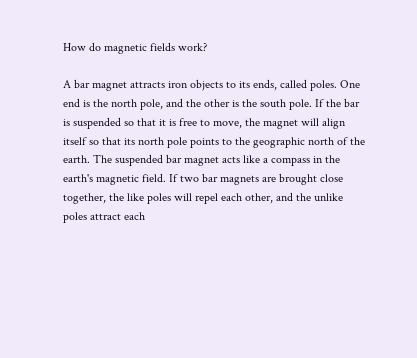How do magnetic fields work?

A bar magnet attracts iron objects to its ends, called poles. One end is the north pole, and the other is the south pole. If the bar is suspended so that it is free to move, the magnet will align itself so that its north pole points to the geographic north of the earth. The suspended bar magnet acts like a compass in the earth's magnetic field. If two bar magnets are brought close together, the like poles will repel each other, and the unlike poles attract each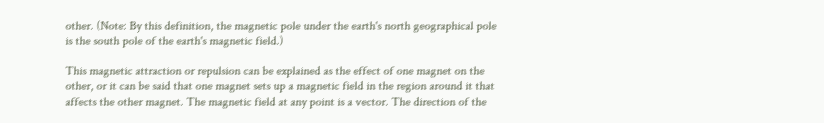other. (Note: By this definition, the magnetic pole under the earth's north geographical pole is the south pole of the earth's magnetic field.)

This magnetic attraction or repulsion can be explained as the effect of one magnet on the other, or it can be said that one magnet sets up a magnetic field in the region around it that affects the other magnet. The magnetic field at any point is a vector. The direction of the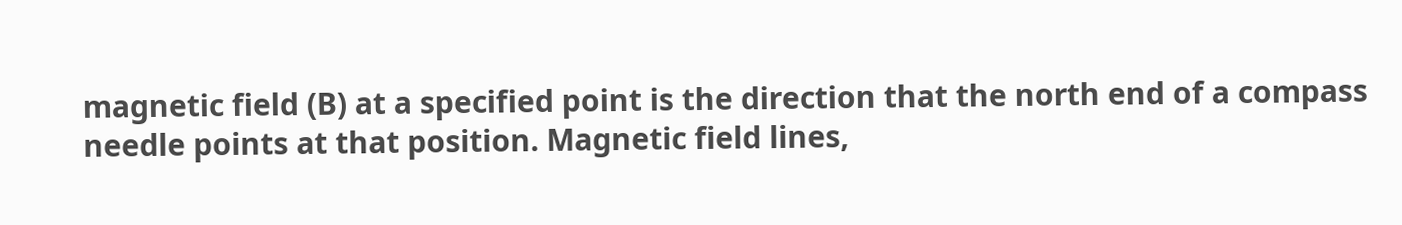magnetic field (B) at a specified point is the direction that the north end of a compass needle points at that position. Magnetic field lines,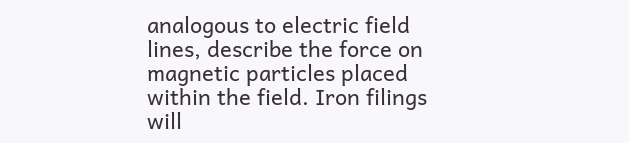analogous to electric field lines, describe the force on magnetic particles placed within the field. Iron filings will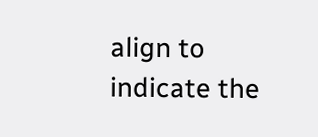align to indicate the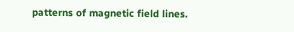patterns of magnetic field lines.